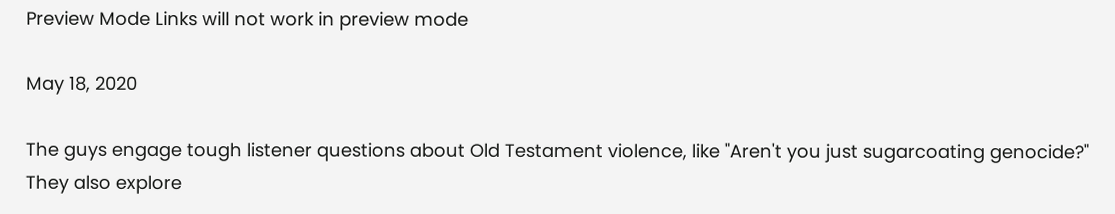Preview Mode Links will not work in preview mode

May 18, 2020

The guys engage tough listener questions about Old Testament violence, like "Aren't you just sugarcoating genocide?" They also explore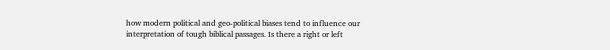how modern political and geo-political biases tend to influence our interpretation of tough biblical passages. Is there a right or left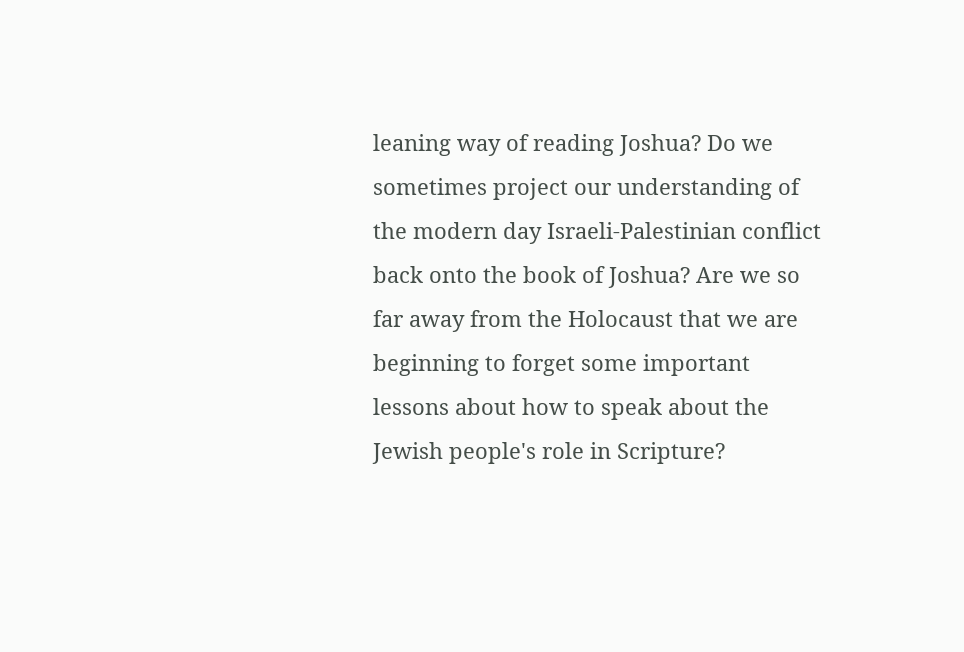leaning way of reading Joshua? Do we sometimes project our understanding of the modern day Israeli-Palestinian conflict back onto the book of Joshua? Are we so far away from the Holocaust that we are beginning to forget some important lessons about how to speak about the Jewish people's role in Scripture?